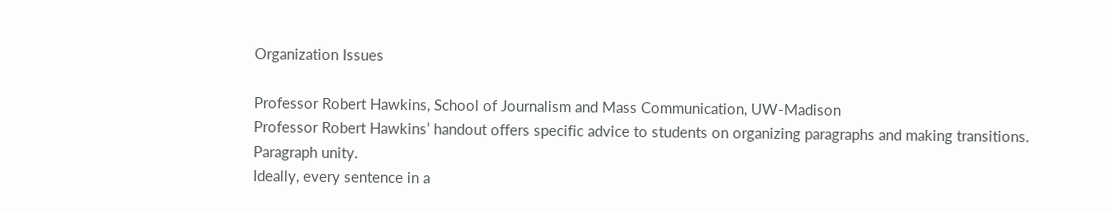Organization Issues

Professor Robert Hawkins, School of Journalism and Mass Communication, UW-Madison
Professor Robert Hawkins’ handout offers specific advice to students on organizing paragraphs and making transitions.
Paragraph unity.
Ideally, every sentence in a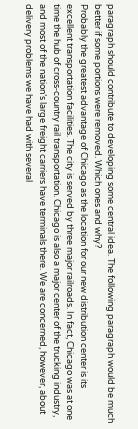paragraph should contribute to developing some central idea. The following paragraph would be much better if some portions were removed. Which ones and why?
Probably the greatest advantage of Chicago as the location for our new distribution center is its excellent transportation facilities. The city is served by three major railroads. In fact, Chicago was at one time the hub of cross‑country rail transportation. Chicago is also a major center of the trucking industry, and most of the nation’s large freight carriers have terminals there. We are concerned, however, about delivery problems we have had with several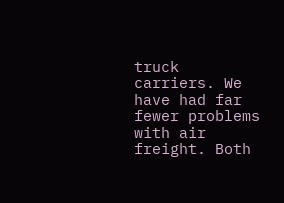truck carriers. We have had far fewer problems with air freight. Both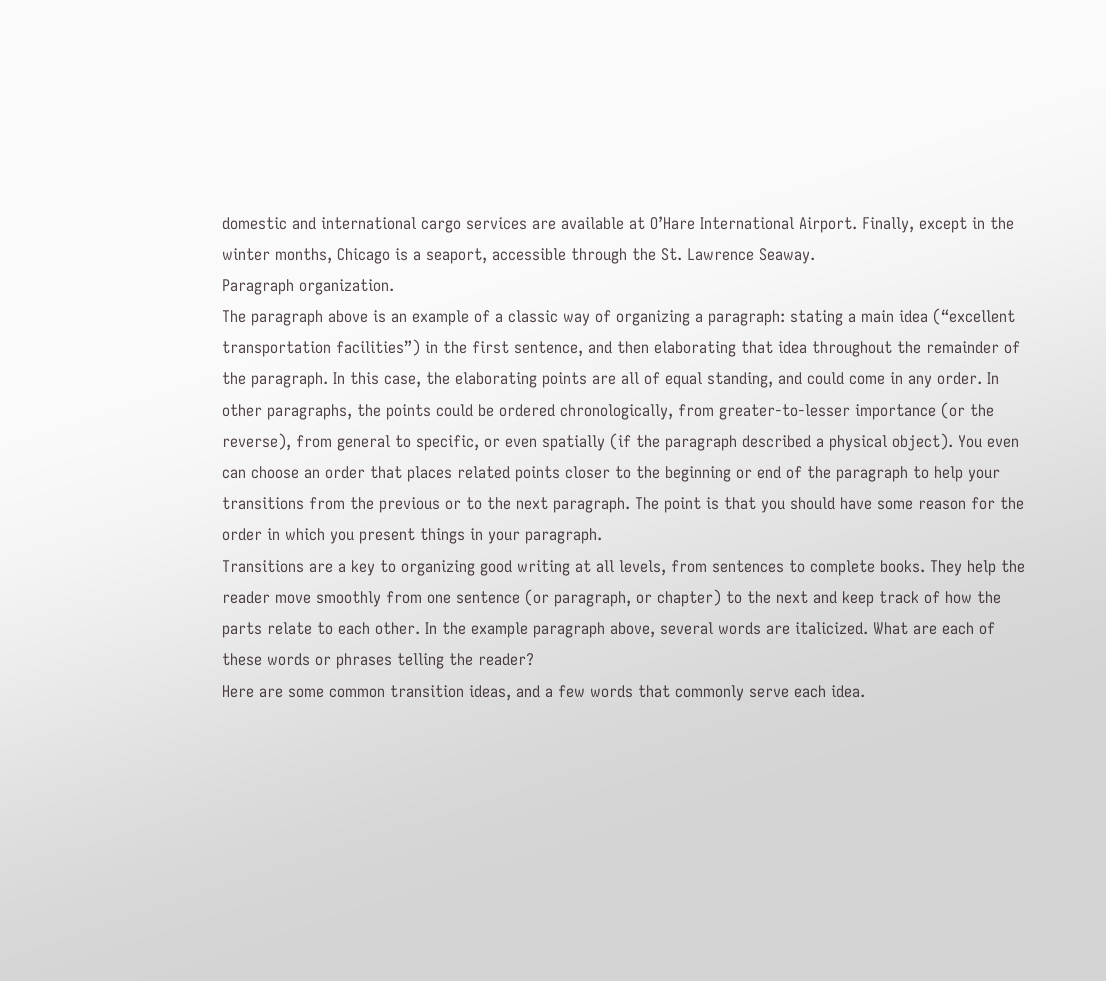domestic and international cargo services are available at O’Hare International Airport. Finally, except in the winter months, Chicago is a seaport, accessible through the St. Lawrence Seaway.
Paragraph organization.
The paragraph above is an example of a classic way of organizing a paragraph: stating a main idea (“excellent transportation facilities”) in the first sentence, and then elaborating that idea throughout the remainder of the paragraph. In this case, the elaborating points are all of equal standing, and could come in any order. In other paragraphs, the points could be ordered chronologically, from greater‑to‑lesser importance (or the reverse), from general to specific, or even spatially (if the paragraph described a physical object). You even can choose an order that places related points closer to the beginning or end of the paragraph to help your transitions from the previous or to the next paragraph. The point is that you should have some reason for the order in which you present things in your paragraph.
Transitions are a key to organizing good writing at all levels, from sentences to complete books. They help the reader move smoothly from one sentence (or paragraph, or chapter) to the next and keep track of how the parts relate to each other. In the example paragraph above, several words are italicized. What are each of these words or phrases telling the reader?
Here are some common transition ideas, and a few words that commonly serve each idea.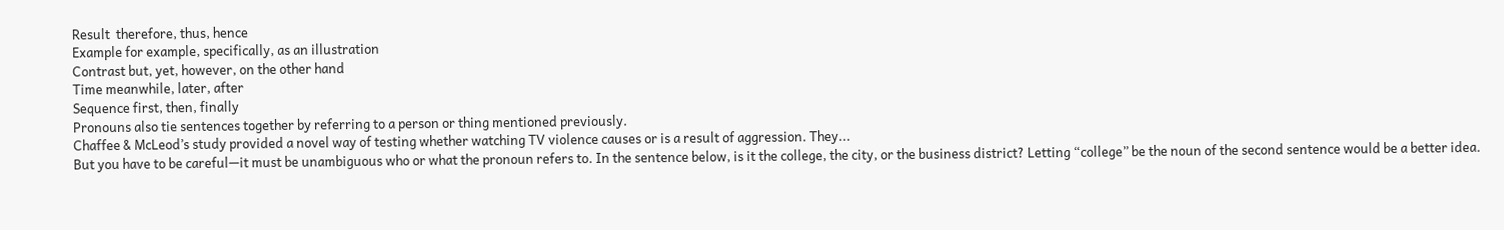Result  therefore, thus, hence
Example for example, specifically, as an illustration
Contrast but, yet, however, on the other hand
Time meanwhile, later, after
Sequence first, then, finally
Pronouns also tie sentences together by referring to a person or thing mentioned previously.
Chaffee & McLeod’s study provided a novel way of testing whether watching TV violence causes or is a result of aggression. They...
But you have to be careful—it must be unambiguous who or what the pronoun refers to. In the sentence below, is it the college, the city, or the business district? Letting “college” be the noun of the second sentence would be a better idea.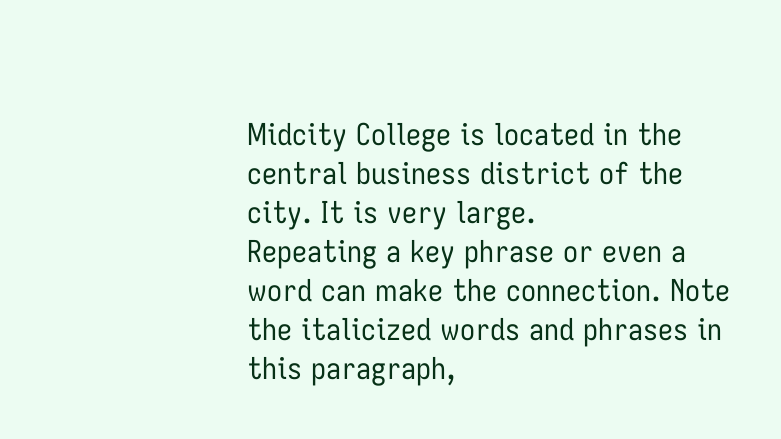Midcity College is located in the central business district of the city. It is very large.
Repeating a key phrase or even a word can make the connection. Note the italicized words and phrases in this paragraph,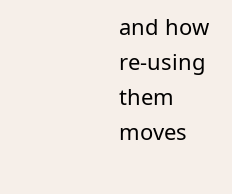and how re‑using them moves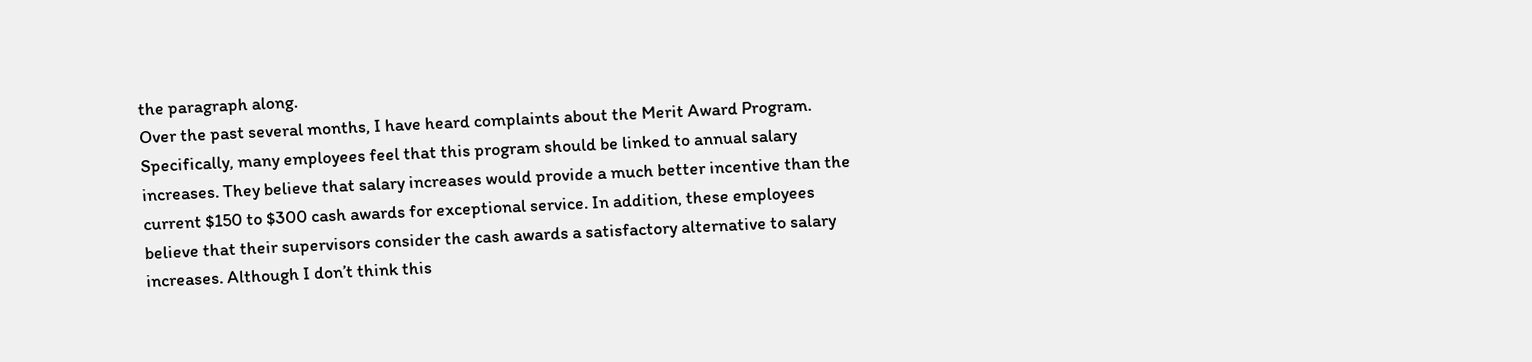the paragraph along.
Over the past several months, I have heard complaints about the Merit Award Program. Specifically, many employees feel that this program should be linked to annual salary increases. They believe that salary increases would provide a much better incentive than the current $150 to $300 cash awards for exceptional service. In addition, these employees believe that their supervisors consider the cash awards a satisfactory alternative to salary increases. Although I don’t think this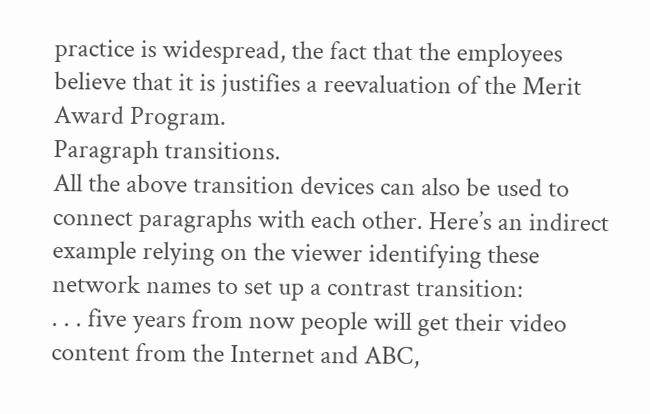practice is widespread, the fact that the employees believe that it is justifies a reevaluation of the Merit Award Program.
Paragraph transitions.
All the above transition devices can also be used to connect paragraphs with each other. Here’s an indirect example relying on the viewer identifying these network names to set up a contrast transition:
. . . five years from now people will get their video content from the Internet and ABC,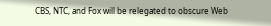CBS, NTC, and Fox will be relegated to obscure Web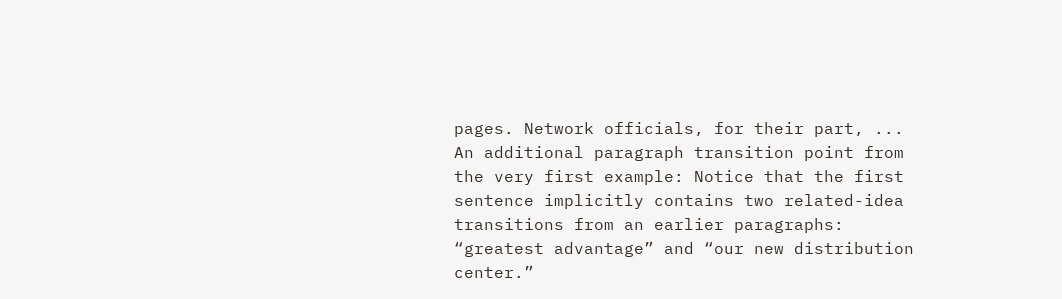pages. Network officials, for their part, ...
An additional paragraph transition point from the very first example: Notice that the first sentence implicitly contains two related-idea transitions from an earlier paragraphs: “greatest advantage” and “our new distribution center.”